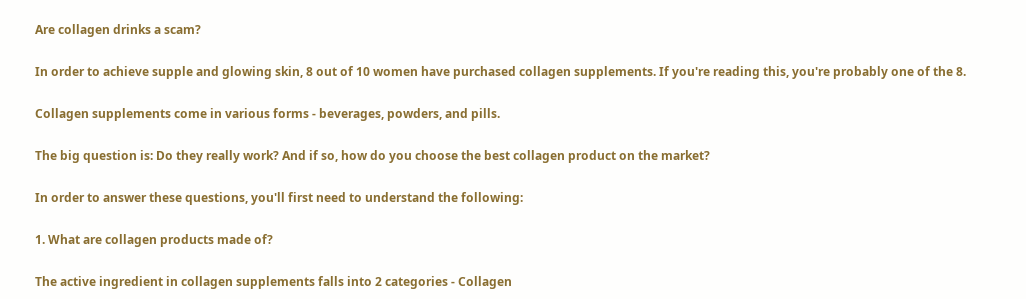Are collagen drinks a scam?

In order to achieve supple and glowing skin, 8 out of 10 women have purchased collagen supplements. If you're reading this, you're probably one of the 8.

Collagen supplements come in various forms - beverages, powders, and pills.

The big question is: Do they really work? And if so, how do you choose the best collagen product on the market?

In order to answer these questions, you'll first need to understand the following:

1. What are collagen products made of?

The active ingredient in collagen supplements falls into 2 categories - Collagen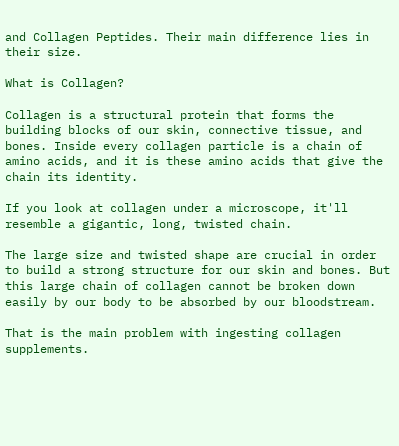and Collagen Peptides. Their main difference lies in their size.

What is Collagen?

Collagen is a structural protein that forms the building blocks of our skin, connective tissue, and bones. Inside every collagen particle is a chain of amino acids, and it is these amino acids that give the chain its identity.

If you look at collagen under a microscope, it'll resemble a gigantic, long, twisted chain.

The large size and twisted shape are crucial in order to build a strong structure for our skin and bones. But this large chain of collagen cannot be broken down easily by our body to be absorbed by our bloodstream.

That is the main problem with ingesting collagen supplements.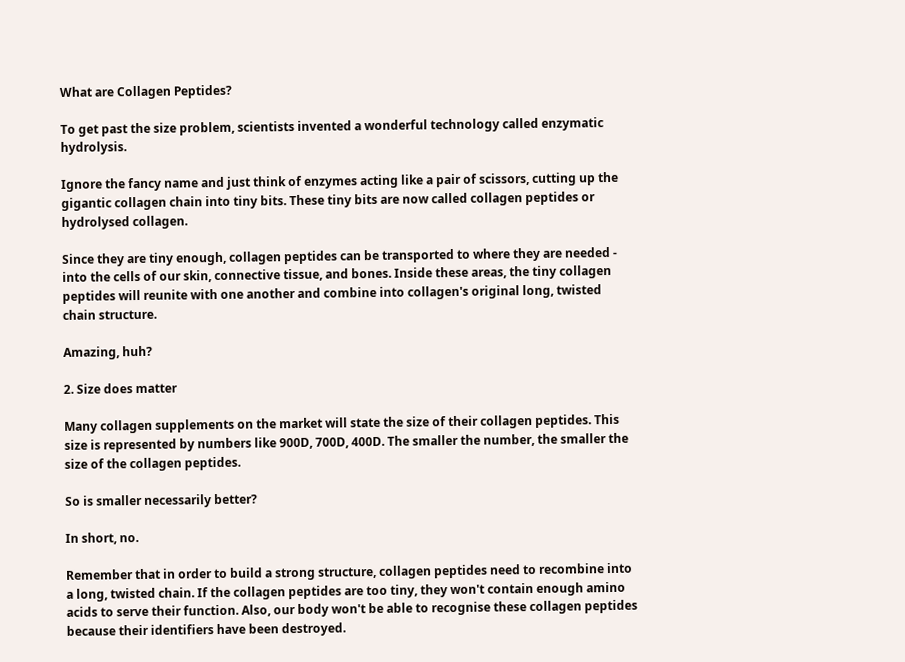What are Collagen Peptides?

To get past the size problem, scientists invented a wonderful technology called enzymatic hydrolysis.

Ignore the fancy name and just think of enzymes acting like a pair of scissors, cutting up the gigantic collagen chain into tiny bits. These tiny bits are now called collagen peptides or hydrolysed collagen.

Since they are tiny enough, collagen peptides can be transported to where they are needed - into the cells of our skin, connective tissue, and bones. Inside these areas, the tiny collagen peptides will reunite with one another and combine into collagen's original long, twisted chain structure.

Amazing, huh?

2. Size does matter

Many collagen supplements on the market will state the size of their collagen peptides. This size is represented by numbers like 900D, 700D, 400D. The smaller the number, the smaller the size of the collagen peptides.

So is smaller necessarily better?

In short, no.

Remember that in order to build a strong structure, collagen peptides need to recombine into a long, twisted chain. If the collagen peptides are too tiny, they won't contain enough amino acids to serve their function. Also, our body won't be able to recognise these collagen peptides because their identifiers have been destroyed.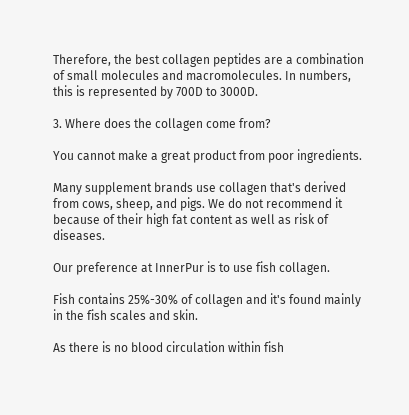Therefore, the best collagen peptides are a combination of small molecules and macromolecules. In numbers, this is represented by 700D to 3000D.

3. Where does the collagen come from?

You cannot make a great product from poor ingredients.

Many supplement brands use collagen that's derived from cows, sheep, and pigs. We do not recommend it because of their high fat content as well as risk of diseases.

Our preference at InnerPur is to use fish collagen.

Fish contains 25%-30% of collagen and it's found mainly in the fish scales and skin.

As there is no blood circulation within fish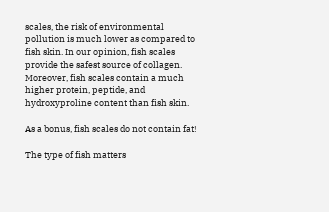scales, the risk of environmental pollution is much lower as compared to fish skin. In our opinion, fish scales provide the safest source of collagen. Moreover, fish scales contain a much higher protein, peptide, and hydroxyproline content than fish skin.

As a bonus, fish scales do not contain fat!

The type of fish matters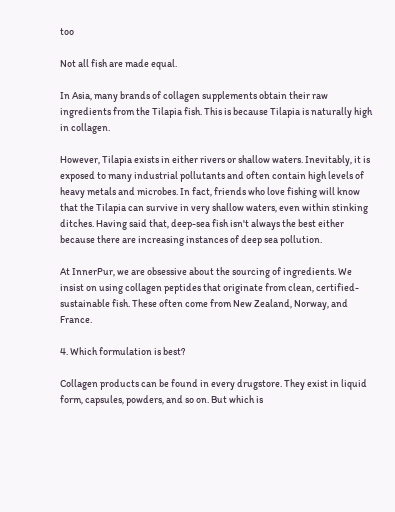too

Not all fish are made equal.

In Asia, many brands of collagen supplements obtain their raw ingredients from the Tilapia fish. This is because Tilapia is naturally high in collagen.

However, Tilapia exists in either rivers or shallow waters. Inevitably, it is exposed to many industrial pollutants and often contain high levels of heavy metals and microbes. In fact, friends who love fishing will know that the Tilapia can survive in very shallow waters, even within stinking ditches. Having said that, deep-sea fish isn't always the best either because there are increasing instances of deep sea pollution.

At InnerPur, we are obsessive about the sourcing of ingredients. We insist on using collagen peptides that originate from clean, certified-sustainable fish. These often come from New Zealand, Norway, and France.

4. Which formulation is best?

Collagen products can be found in every drugstore. They exist in liquid form, capsules, powders, and so on. But which is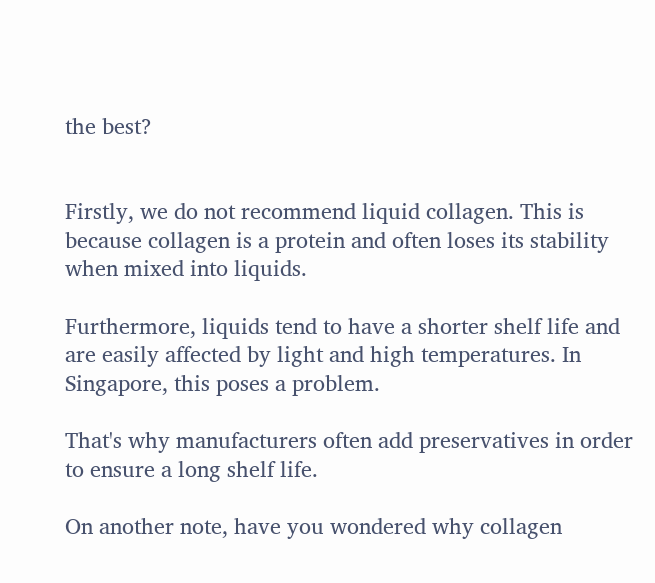the best?


Firstly, we do not recommend liquid collagen. This is because collagen is a protein and often loses its stability when mixed into liquids.

Furthermore, liquids tend to have a shorter shelf life and are easily affected by light and high temperatures. In Singapore, this poses a problem.

That's why manufacturers often add preservatives in order to ensure a long shelf life.

On another note, have you wondered why collagen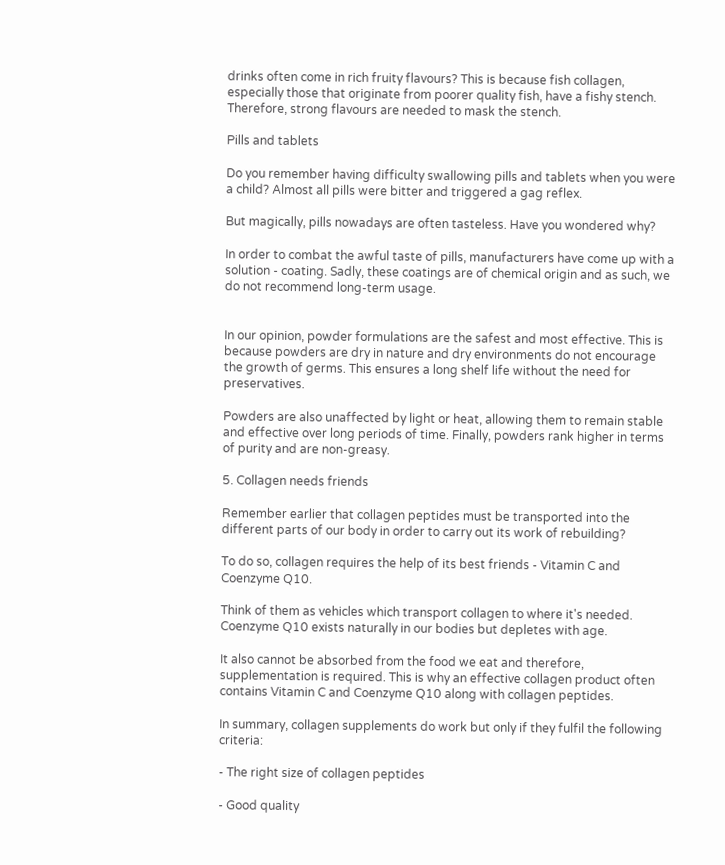drinks often come in rich fruity flavours? This is because fish collagen, especially those that originate from poorer quality fish, have a fishy stench. Therefore, strong flavours are needed to mask the stench.

Pills and tablets

Do you remember having difficulty swallowing pills and tablets when you were a child? Almost all pills were bitter and triggered a gag reflex.

But magically, pills nowadays are often tasteless. Have you wondered why?

In order to combat the awful taste of pills, manufacturers have come up with a solution - coating. Sadly, these coatings are of chemical origin and as such, we do not recommend long-term usage.


In our opinion, powder formulations are the safest and most effective. This is because powders are dry in nature and dry environments do not encourage the growth of germs. This ensures a long shelf life without the need for preservatives.

Powders are also unaffected by light or heat, allowing them to remain stable and effective over long periods of time. Finally, powders rank higher in terms of purity and are non-greasy.

5. Collagen needs friends

Remember earlier that collagen peptides must be transported into the different parts of our body in order to carry out its work of rebuilding?

To do so, collagen requires the help of its best friends - Vitamin C and Coenzyme Q10.

Think of them as vehicles which transport collagen to where it's needed. Coenzyme Q10 exists naturally in our bodies but depletes with age.

It also cannot be absorbed from the food we eat and therefore, supplementation is required. This is why an effective collagen product often contains Vitamin C and Coenzyme Q10 along with collagen peptides.

In summary, collagen supplements do work but only if they fulfil the following criteria:

- The right size of collagen peptides

- Good quality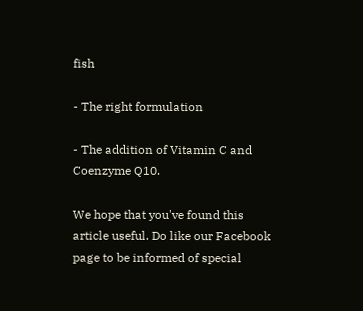fish

- The right formulation

- The addition of Vitamin C and Coenzyme Q10.

We hope that you've found this article useful. Do like our Facebook page to be informed of special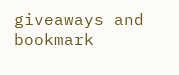giveaways and bookmark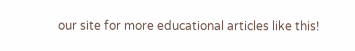our site for more educational articles like this!